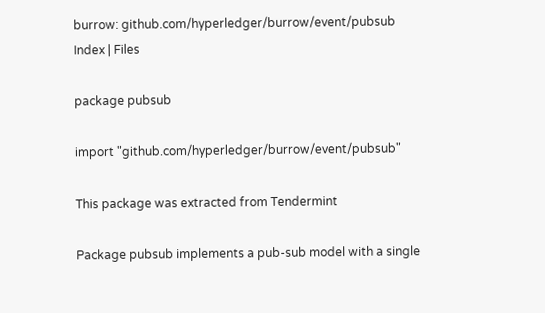burrow: github.com/hyperledger/burrow/event/pubsub Index | Files

package pubsub

import "github.com/hyperledger/burrow/event/pubsub"

This package was extracted from Tendermint

Package pubsub implements a pub-sub model with a single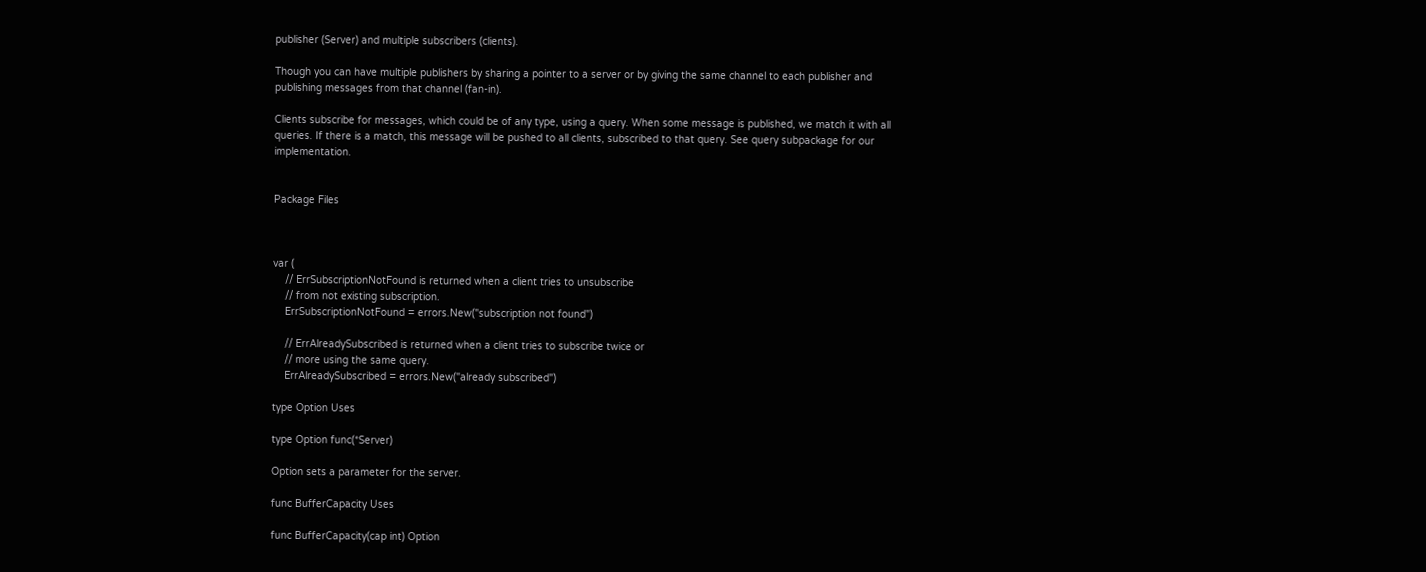publisher (Server) and multiple subscribers (clients).

Though you can have multiple publishers by sharing a pointer to a server or by giving the same channel to each publisher and publishing messages from that channel (fan-in).

Clients subscribe for messages, which could be of any type, using a query. When some message is published, we match it with all queries. If there is a match, this message will be pushed to all clients, subscribed to that query. See query subpackage for our implementation.


Package Files



var (
    // ErrSubscriptionNotFound is returned when a client tries to unsubscribe
    // from not existing subscription.
    ErrSubscriptionNotFound = errors.New("subscription not found")

    // ErrAlreadySubscribed is returned when a client tries to subscribe twice or
    // more using the same query.
    ErrAlreadySubscribed = errors.New("already subscribed")

type Option Uses

type Option func(*Server)

Option sets a parameter for the server.

func BufferCapacity Uses

func BufferCapacity(cap int) Option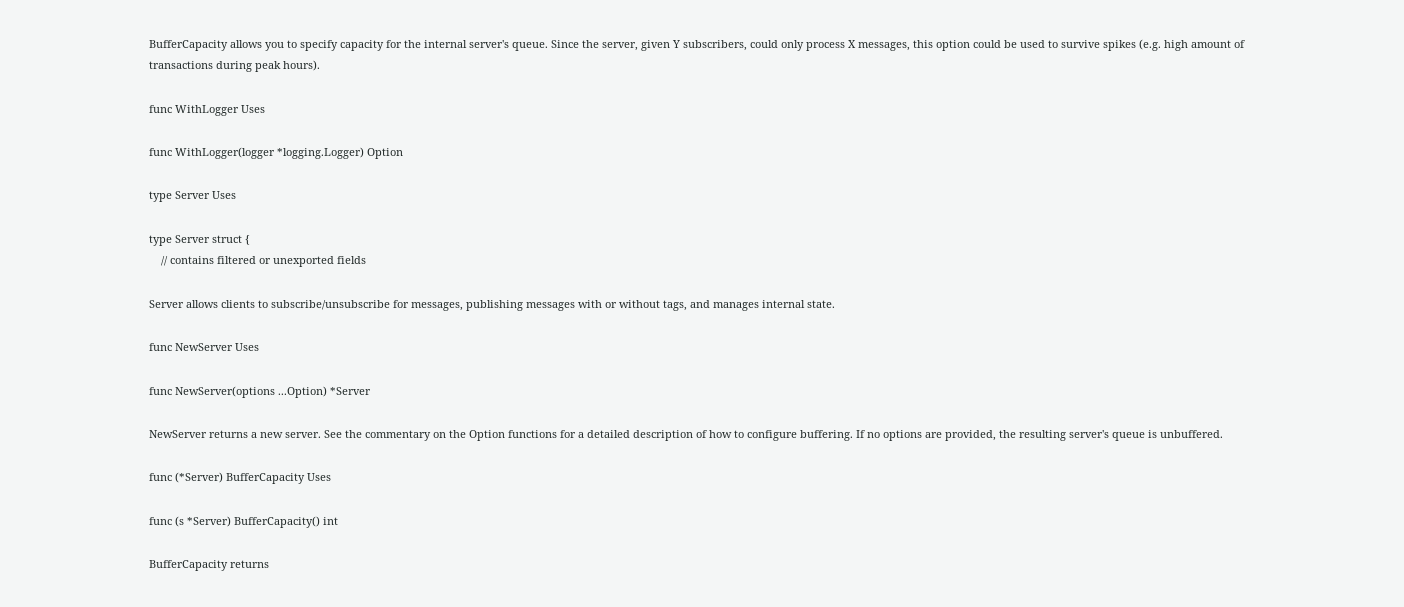BufferCapacity allows you to specify capacity for the internal server's queue. Since the server, given Y subscribers, could only process X messages, this option could be used to survive spikes (e.g. high amount of transactions during peak hours).

func WithLogger Uses

func WithLogger(logger *logging.Logger) Option

type Server Uses

type Server struct {
    // contains filtered or unexported fields

Server allows clients to subscribe/unsubscribe for messages, publishing messages with or without tags, and manages internal state.

func NewServer Uses

func NewServer(options ...Option) *Server

NewServer returns a new server. See the commentary on the Option functions for a detailed description of how to configure buffering. If no options are provided, the resulting server's queue is unbuffered.

func (*Server) BufferCapacity Uses

func (s *Server) BufferCapacity() int

BufferCapacity returns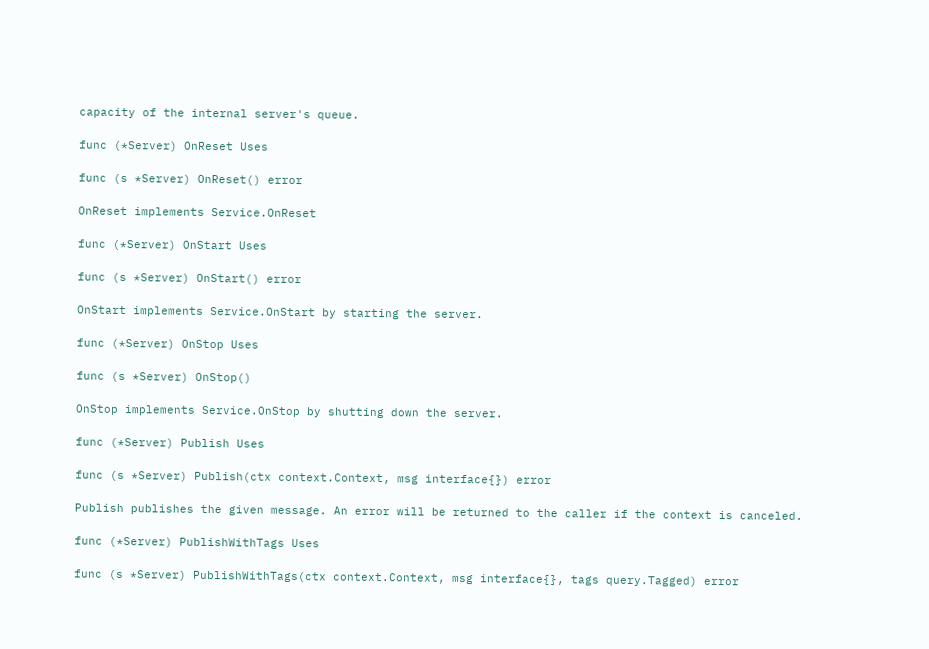capacity of the internal server's queue.

func (*Server) OnReset Uses

func (s *Server) OnReset() error

OnReset implements Service.OnReset

func (*Server) OnStart Uses

func (s *Server) OnStart() error

OnStart implements Service.OnStart by starting the server.

func (*Server) OnStop Uses

func (s *Server) OnStop()

OnStop implements Service.OnStop by shutting down the server.

func (*Server) Publish Uses

func (s *Server) Publish(ctx context.Context, msg interface{}) error

Publish publishes the given message. An error will be returned to the caller if the context is canceled.

func (*Server) PublishWithTags Uses

func (s *Server) PublishWithTags(ctx context.Context, msg interface{}, tags query.Tagged) error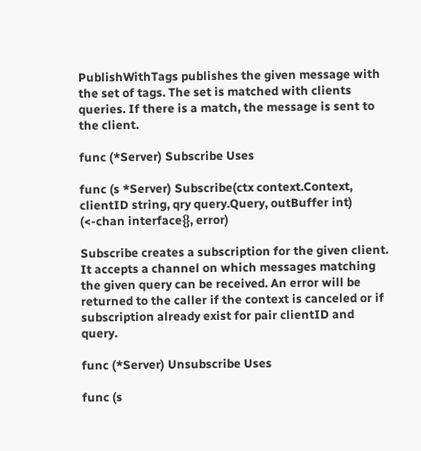PublishWithTags publishes the given message with the set of tags. The set is matched with clients queries. If there is a match, the message is sent to the client.

func (*Server) Subscribe Uses

func (s *Server) Subscribe(ctx context.Context, clientID string, qry query.Query, outBuffer int) (<-chan interface{}, error)

Subscribe creates a subscription for the given client. It accepts a channel on which messages matching the given query can be received. An error will be returned to the caller if the context is canceled or if subscription already exist for pair clientID and query.

func (*Server) Unsubscribe Uses

func (s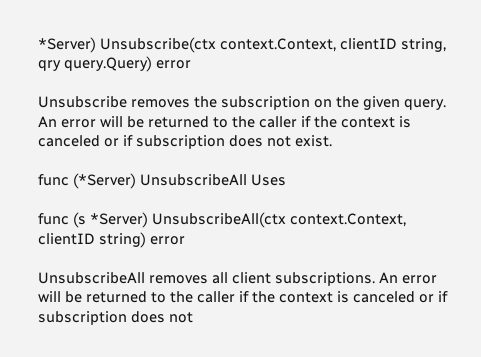*Server) Unsubscribe(ctx context.Context, clientID string, qry query.Query) error

Unsubscribe removes the subscription on the given query. An error will be returned to the caller if the context is canceled or if subscription does not exist.

func (*Server) UnsubscribeAll Uses

func (s *Server) UnsubscribeAll(ctx context.Context, clientID string) error

UnsubscribeAll removes all client subscriptions. An error will be returned to the caller if the context is canceled or if subscription does not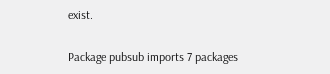exist.

Package pubsub imports 7 packages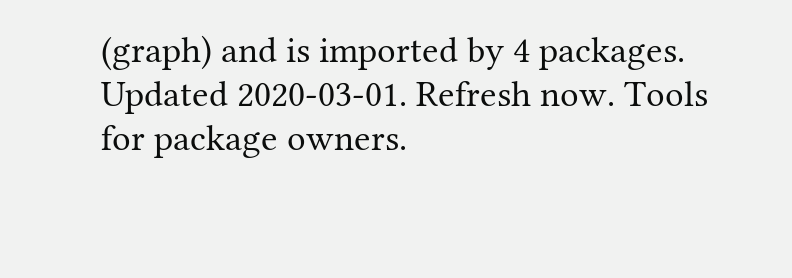(graph) and is imported by 4 packages. Updated 2020-03-01. Refresh now. Tools for package owners.